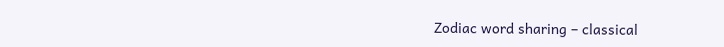Zodiac word sharing – classical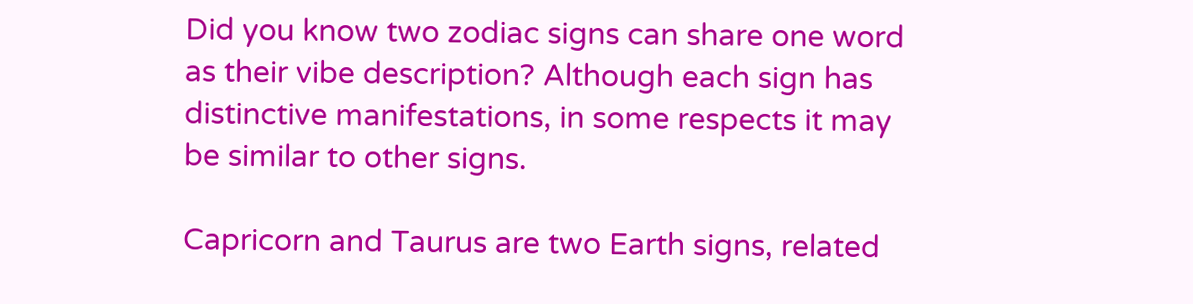Did you know two zodiac signs can share one word as their vibe description? Although each sign has distinctive manifestations, in some respects it may be similar to other signs.

Capricorn and Taurus are two Earth signs, related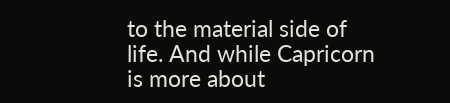to the material side of life. And while Capricorn is more about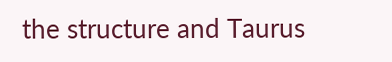the structure and Taurus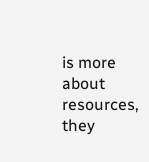is more about resources, they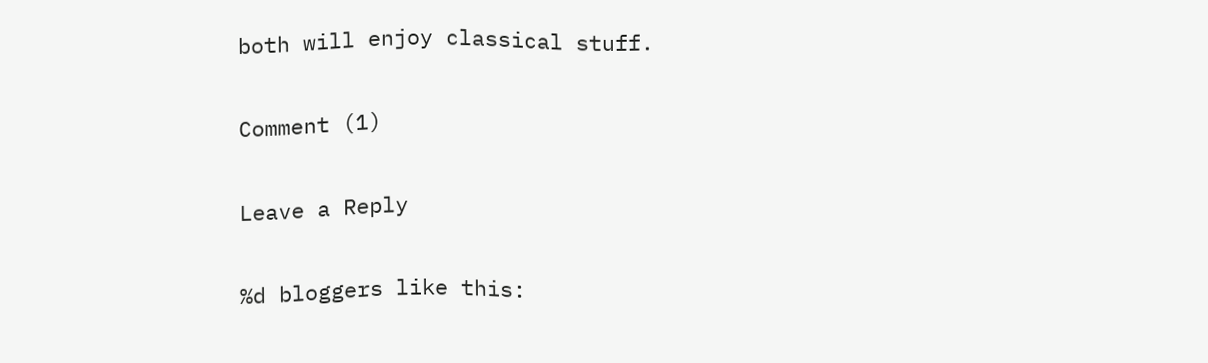both will enjoy classical stuff.

Comment (1)

Leave a Reply

%d bloggers like this: